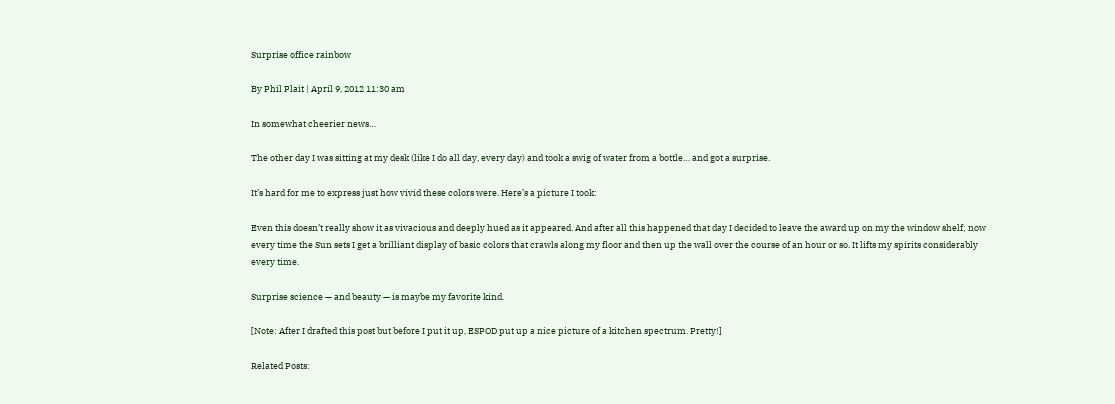Surprise office rainbow

By Phil Plait | April 9, 2012 11:30 am

In somewhat cheerier news…

The other day I was sitting at my desk (like I do all day, every day) and took a swig of water from a bottle… and got a surprise.

It’s hard for me to express just how vivid these colors were. Here’s a picture I took:

Even this doesn’t really show it as vivacious and deeply hued as it appeared. And after all this happened that day I decided to leave the award up on my the window shelf; now every time the Sun sets I get a brilliant display of basic colors that crawls along my floor and then up the wall over the course of an hour or so. It lifts my spirits considerably every time.

Surprise science — and beauty — is maybe my favorite kind.

[Note: After I drafted this post but before I put it up, ESPOD put up a nice picture of a kitchen spectrum. Pretty!]

Related Posts: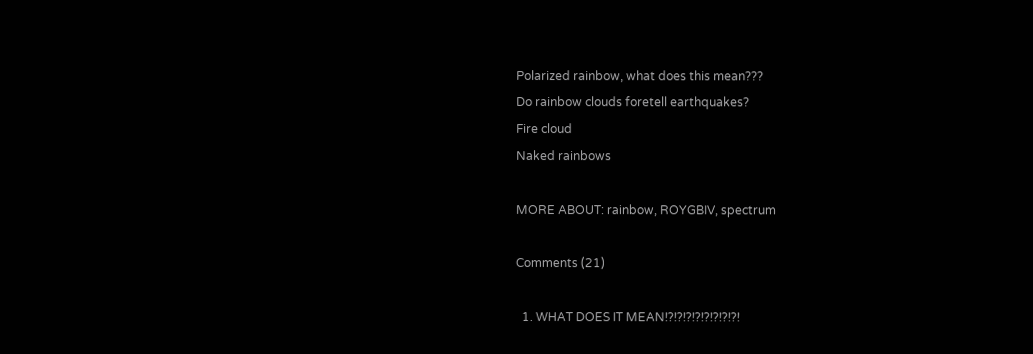Polarized rainbow, what does this mean???
Do rainbow clouds foretell earthquakes?
Fire cloud
Naked rainbows

MORE ABOUT: rainbow, ROYGBIV, spectrum

Comments (21)

  1. WHAT DOES IT MEAN!?!?!?!?!?!?!?!?!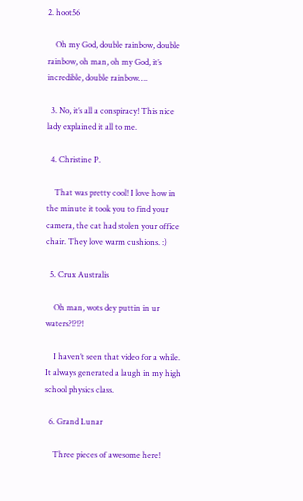2. hoot56

    Oh my God, double rainbow, double rainbow, oh man, oh my God, it’s incredible, double rainbow….

  3. No, it’s all a conspiracy! This nice lady explained it all to me.

  4. Christine P.

    That was pretty cool! I love how in the minute it took you to find your camera, the cat had stolen your office chair. They love warm cushions. :)

  5. Crux Australis

    Oh man, wots dey puttin in ur waters?!?!?!

    I haven’t seen that video for a while. It always generated a laugh in my high school physics class.

  6. Grand Lunar

    Three pieces of awesome here!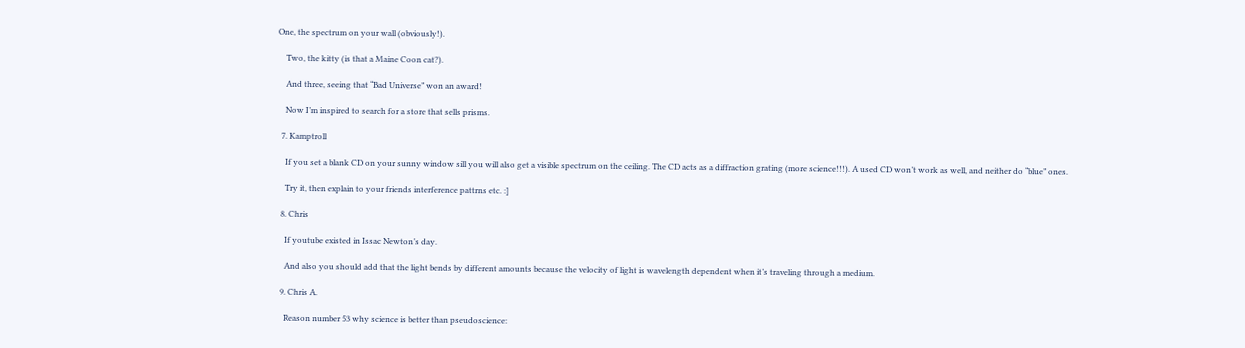One, the spectrum on your wall (obviously!).

    Two, the kitty (is that a Maine Coon cat?).

    And three, seeing that “Bad Universe” won an award!

    Now I’m inspired to search for a store that sells prisms.

  7. Kamptroll

    If you set a blank CD on your sunny window sill you will also get a visible spectrum on the ceiling. The CD acts as a diffraction grating (more science!!!). A used CD won’t work as well, and neither do “blue” ones.

    Try it, then explain to your friends interference pattrns etc. :]

  8. Chris

    If youtube existed in Issac Newton’s day.

    And also you should add that the light bends by different amounts because the velocity of light is wavelength dependent when it’s traveling through a medium.

  9. Chris A.

    Reason number 53 why science is better than pseudoscience: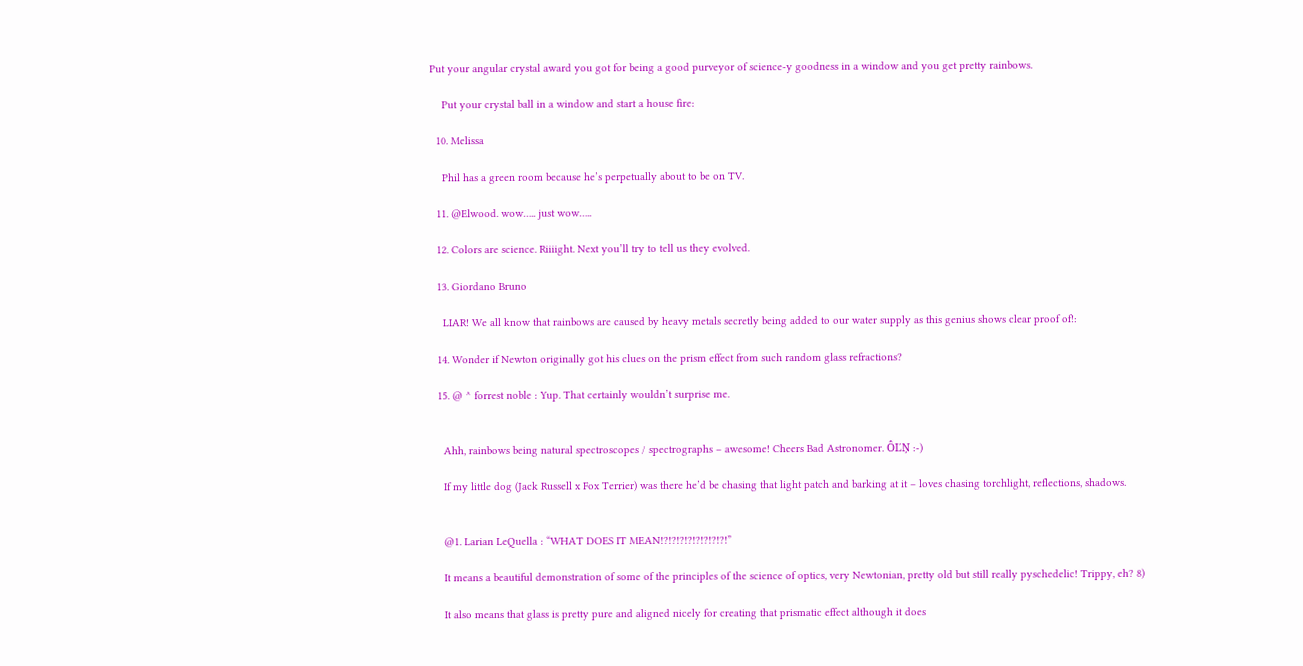Put your angular crystal award you got for being a good purveyor of science-y goodness in a window and you get pretty rainbows.

    Put your crystal ball in a window and start a house fire:

  10. Melissa

    Phil has a green room because he’s perpetually about to be on TV.

  11. @Elwood. wow….. just wow…..

  12. Colors are science. Riiiight. Next you’ll try to tell us they evolved.

  13. Giordano Bruno

    LIAR! We all know that rainbows are caused by heavy metals secretly being added to our water supply as this genius shows clear proof of!:

  14. Wonder if Newton originally got his clues on the prism effect from such random glass refractions?

  15. @ ^ forrest noble : Yup. That certainly wouldn’t surprise me.


    Ahh, rainbows being natural spectroscopes / spectrographs – awesome! Cheers Bad Astronomer. ÔĽŅ :-)

    If my little dog (Jack Russell x Fox Terrier) was there he’d be chasing that light patch and barking at it – loves chasing torchlight, reflections, shadows.


    @1. Larian LeQuella : “WHAT DOES IT MEAN!?!?!?!?!?!?!?!?!”

    It means a beautiful demonstration of some of the principles of the science of optics, very Newtonian, pretty old but still really pyschedelic! Trippy, eh? 8)

    It also means that glass is pretty pure and aligned nicely for creating that prismatic effect although it does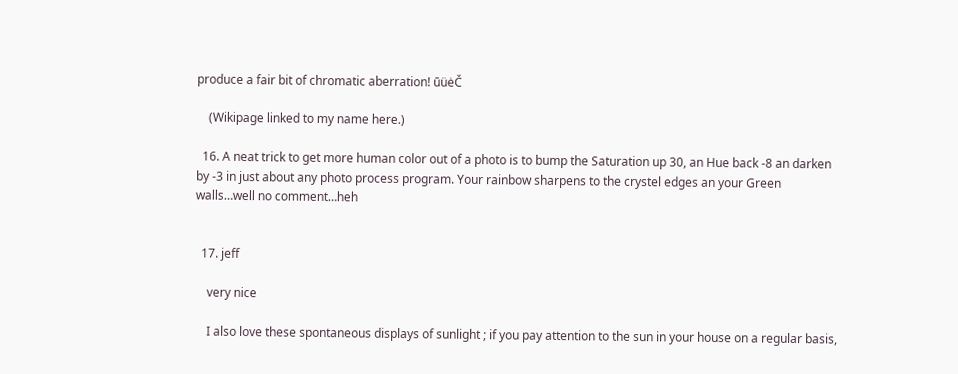produce a fair bit of chromatic aberration! ūüėČ

    (Wikipage linked to my name here.)

  16. A neat trick to get more human color out of a photo is to bump the Saturation up 30, an Hue back -8 an darken by -3 in just about any photo process program. Your rainbow sharpens to the crystel edges an your Green walls…well no comment…heh


  17. jeff

    very nice

    I also love these spontaneous displays of sunlight ; if you pay attention to the sun in your house on a regular basis,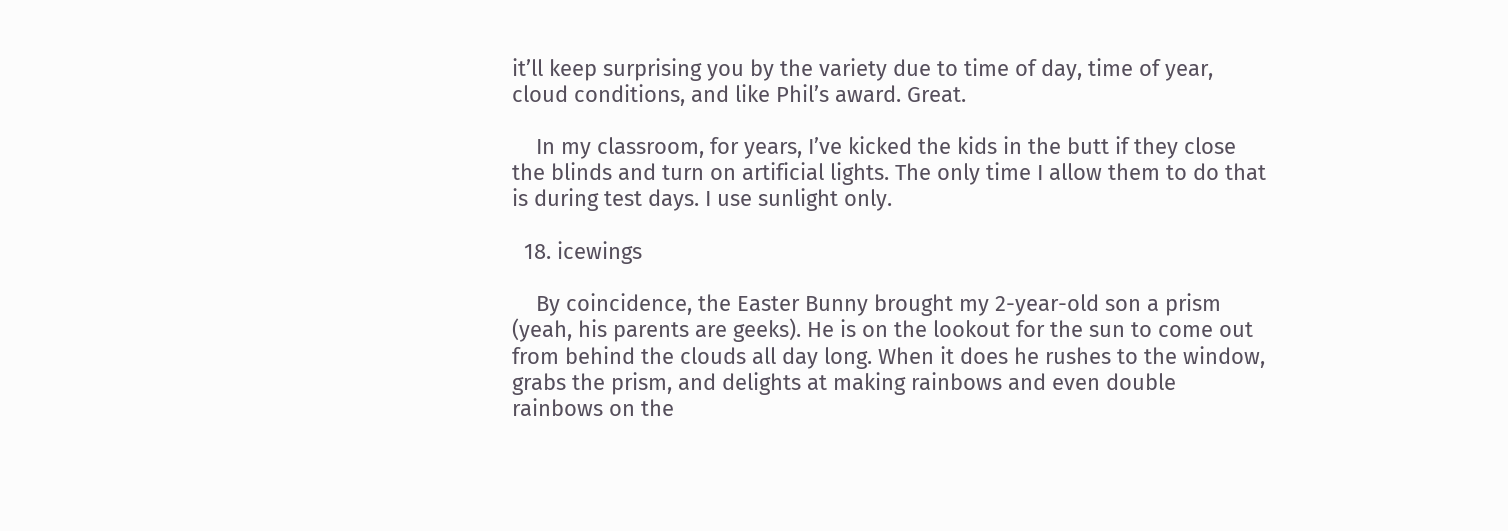it’ll keep surprising you by the variety due to time of day, time of year, cloud conditions, and like Phil’s award. Great.

    In my classroom, for years, I’ve kicked the kids in the butt if they close the blinds and turn on artificial lights. The only time I allow them to do that is during test days. I use sunlight only.

  18. icewings

    By coincidence, the Easter Bunny brought my 2-year-old son a prism (yeah, his parents are geeks). He is on the lookout for the sun to come out from behind the clouds all day long. When it does he rushes to the window, grabs the prism, and delights at making rainbows and even double rainbows on the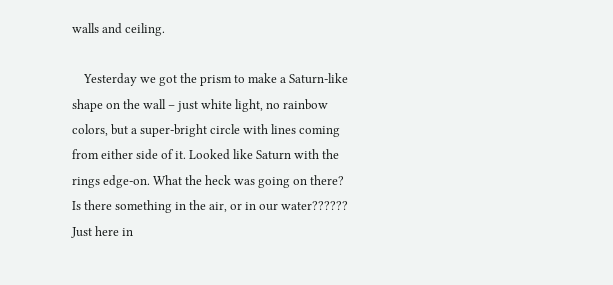walls and ceiling.

    Yesterday we got the prism to make a Saturn-like shape on the wall – just white light, no rainbow colors, but a super-bright circle with lines coming from either side of it. Looked like Saturn with the rings edge-on. What the heck was going on there? Is there something in the air, or in our water?????? Just here in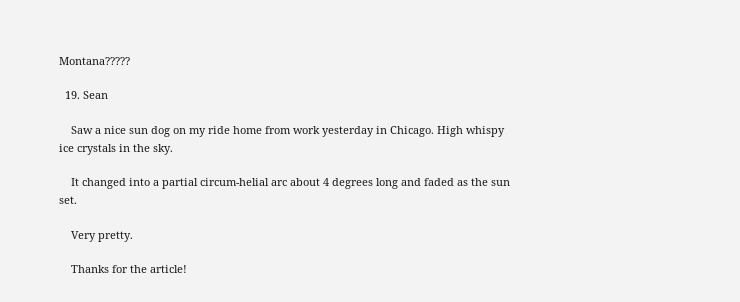Montana?????

  19. Sean

    Saw a nice sun dog on my ride home from work yesterday in Chicago. High whispy ice crystals in the sky.

    It changed into a partial circum-helial arc about 4 degrees long and faded as the sun set.

    Very pretty.

    Thanks for the article!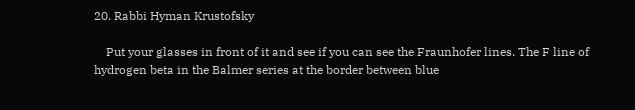20. Rabbi Hyman Krustofsky

    Put your glasses in front of it and see if you can see the Fraunhofer lines. The F line of hydrogen beta in the Balmer series at the border between blue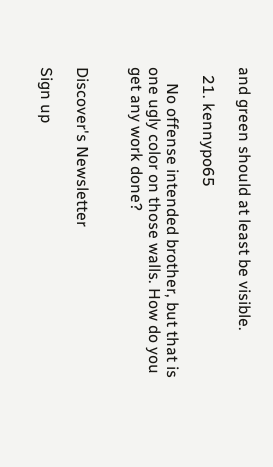and green should at least be visible.

  21. kennypo65

    No offense intended brother, but that is one ugly color on those walls. How do you get any work done?


Discover's Newsletter

Sign up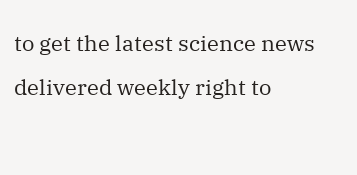to get the latest science news delivered weekly right to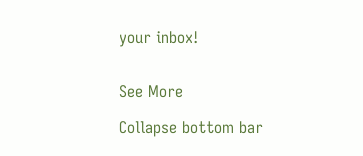your inbox!


See More

Collapse bottom bar